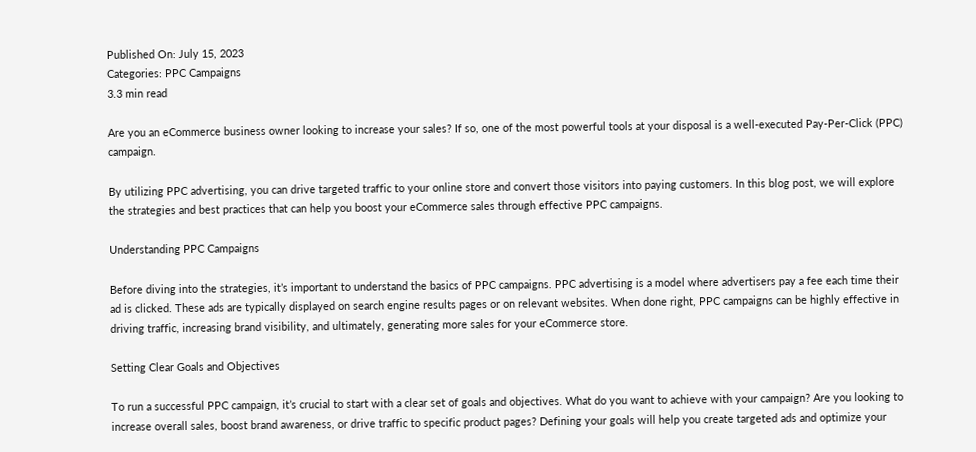Published On: July 15, 2023
Categories: PPC Campaigns
3.3 min read

Are you an eCommerce business owner looking to increase your sales? If so, one of the most powerful tools at your disposal is a well-executed Pay-Per-Click (PPC) campaign.

By utilizing PPC advertising, you can drive targeted traffic to your online store and convert those visitors into paying customers. In this blog post, we will explore the strategies and best practices that can help you boost your eCommerce sales through effective PPC campaigns.

Understanding PPC Campaigns

Before diving into the strategies, it’s important to understand the basics of PPC campaigns. PPC advertising is a model where advertisers pay a fee each time their ad is clicked. These ads are typically displayed on search engine results pages or on relevant websites. When done right, PPC campaigns can be highly effective in driving traffic, increasing brand visibility, and ultimately, generating more sales for your eCommerce store.

Setting Clear Goals and Objectives

To run a successful PPC campaign, it’s crucial to start with a clear set of goals and objectives. What do you want to achieve with your campaign? Are you looking to increase overall sales, boost brand awareness, or drive traffic to specific product pages? Defining your goals will help you create targeted ads and optimize your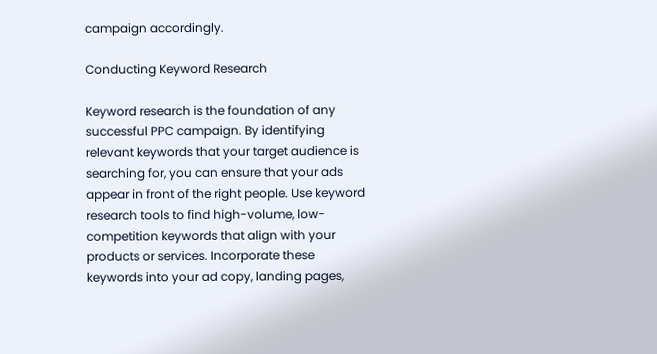campaign accordingly.

Conducting Keyword Research

Keyword research is the foundation of any successful PPC campaign. By identifying relevant keywords that your target audience is searching for, you can ensure that your ads appear in front of the right people. Use keyword research tools to find high-volume, low-competition keywords that align with your products or services. Incorporate these keywords into your ad copy, landing pages,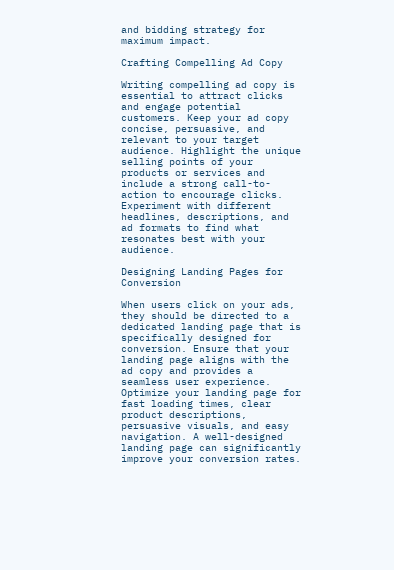and bidding strategy for maximum impact.

Crafting Compelling Ad Copy

Writing compelling ad copy is essential to attract clicks and engage potential customers. Keep your ad copy concise, persuasive, and relevant to your target audience. Highlight the unique selling points of your products or services and include a strong call-to-action to encourage clicks. Experiment with different headlines, descriptions, and ad formats to find what resonates best with your audience.

Designing Landing Pages for Conversion

When users click on your ads, they should be directed to a dedicated landing page that is specifically designed for conversion. Ensure that your landing page aligns with the ad copy and provides a seamless user experience. Optimize your landing page for fast loading times, clear product descriptions, persuasive visuals, and easy navigation. A well-designed landing page can significantly improve your conversion rates.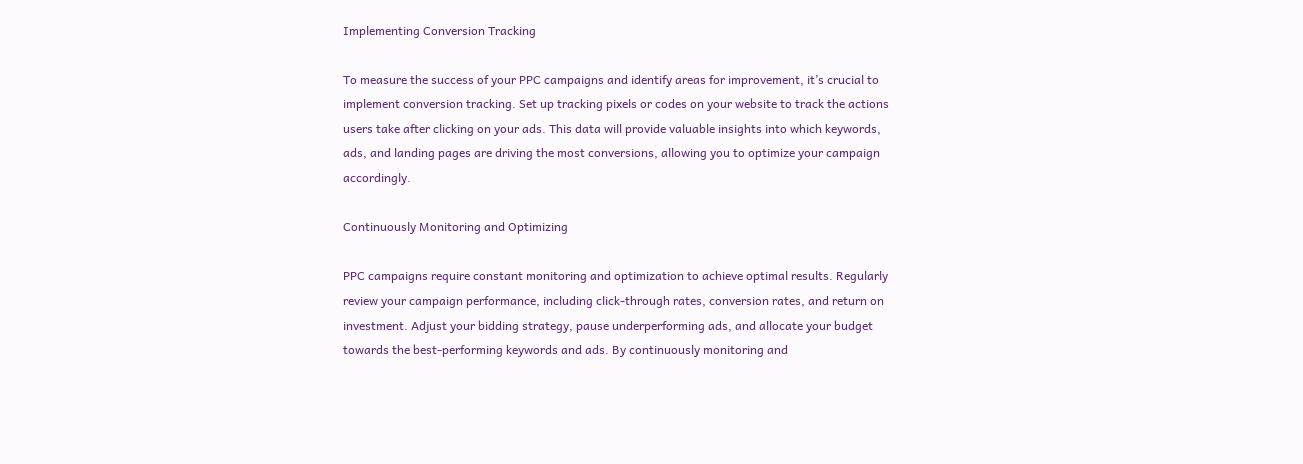Implementing Conversion Tracking

To measure the success of your PPC campaigns and identify areas for improvement, it’s crucial to implement conversion tracking. Set up tracking pixels or codes on your website to track the actions users take after clicking on your ads. This data will provide valuable insights into which keywords, ads, and landing pages are driving the most conversions, allowing you to optimize your campaign accordingly.

Continuously Monitoring and Optimizing

PPC campaigns require constant monitoring and optimization to achieve optimal results. Regularly review your campaign performance, including click-through rates, conversion rates, and return on investment. Adjust your bidding strategy, pause underperforming ads, and allocate your budget towards the best-performing keywords and ads. By continuously monitoring and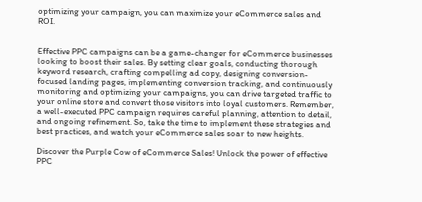optimizing your campaign, you can maximize your eCommerce sales and ROI.


Effective PPC campaigns can be a game-changer for eCommerce businesses looking to boost their sales. By setting clear goals, conducting thorough keyword research, crafting compelling ad copy, designing conversion-focused landing pages, implementing conversion tracking, and continuously monitoring and optimizing your campaigns, you can drive targeted traffic to your online store and convert those visitors into loyal customers. Remember, a well-executed PPC campaign requires careful planning, attention to detail, and ongoing refinement. So, take the time to implement these strategies and best practices, and watch your eCommerce sales soar to new heights.

Discover the Purple Cow of eCommerce Sales! Unlock the power of effective PPC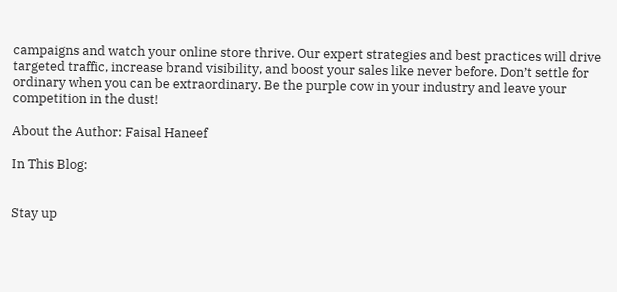campaigns and watch your online store thrive. Our expert strategies and best practices will drive targeted traffic, increase brand visibility, and boost your sales like never before. Don’t settle for ordinary when you can be extraordinary. Be the purple cow in your industry and leave your competition in the dust!

About the Author: Faisal Haneef

In This Blog:


Stay up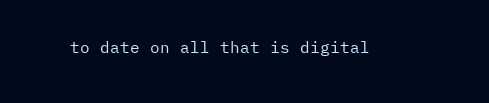to date on all that is digital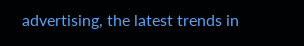advertising, the latest trends in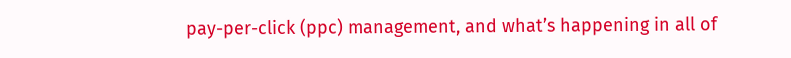pay-per-click (ppc) management, and what’s happening in all of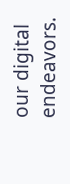our digital endeavors.